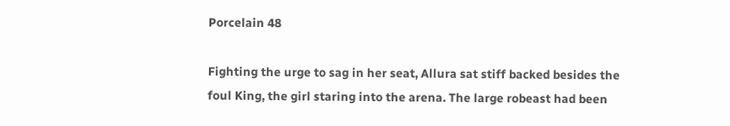Porcelain 48

Fighting the urge to sag in her seat, Allura sat stiff backed besides the foul King, the girl staring into the arena. The large robeast had been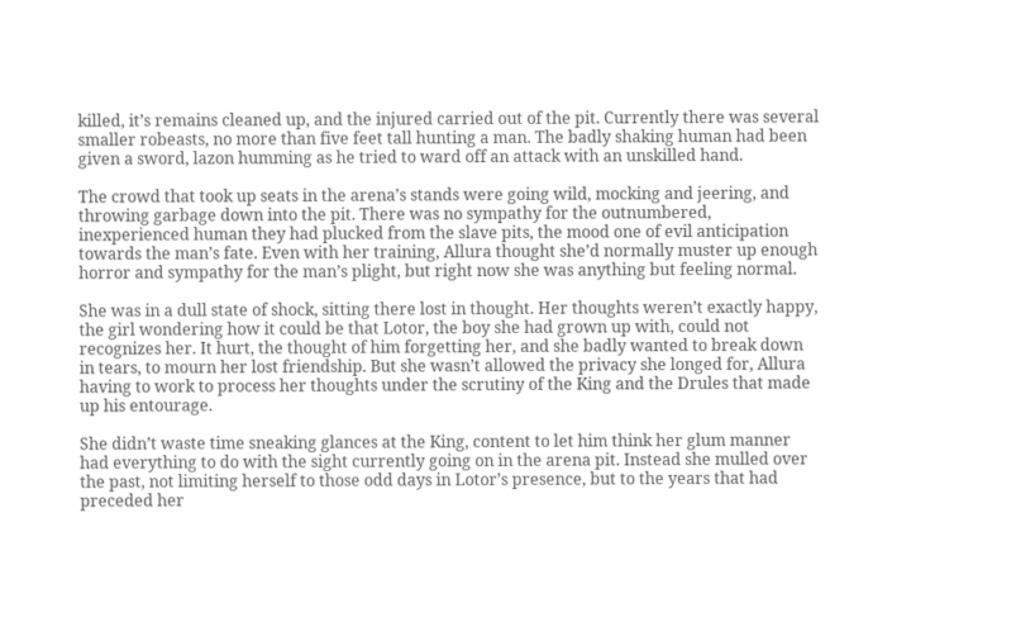killed, it’s remains cleaned up, and the injured carried out of the pit. Currently there was several smaller robeasts, no more than five feet tall hunting a man. The badly shaking human had been given a sword, lazon humming as he tried to ward off an attack with an unskilled hand.

The crowd that took up seats in the arena’s stands were going wild, mocking and jeering, and throwing garbage down into the pit. There was no sympathy for the outnumbered, inexperienced human they had plucked from the slave pits, the mood one of evil anticipation towards the man’s fate. Even with her training, Allura thought she’d normally muster up enough horror and sympathy for the man’s plight, but right now she was anything but feeling normal.

She was in a dull state of shock, sitting there lost in thought. Her thoughts weren’t exactly happy, the girl wondering how it could be that Lotor, the boy she had grown up with, could not recognizes her. It hurt, the thought of him forgetting her, and she badly wanted to break down in tears, to mourn her lost friendship. But she wasn’t allowed the privacy she longed for, Allura having to work to process her thoughts under the scrutiny of the King and the Drules that made up his entourage.

She didn’t waste time sneaking glances at the King, content to let him think her glum manner had everything to do with the sight currently going on in the arena pit. Instead she mulled over the past, not limiting herself to those odd days in Lotor’s presence, but to the years that had preceded her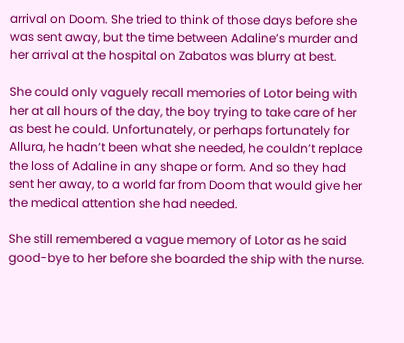arrival on Doom. She tried to think of those days before she was sent away, but the time between Adaline’s murder and her arrival at the hospital on Zabatos was blurry at best.

She could only vaguely recall memories of Lotor being with her at all hours of the day, the boy trying to take care of her as best he could. Unfortunately, or perhaps fortunately for Allura, he hadn’t been what she needed, he couldn’t replace the loss of Adaline in any shape or form. And so they had sent her away, to a world far from Doom that would give her the medical attention she had needed.

She still remembered a vague memory of Lotor as he said good-bye to her before she boarded the ship with the nurse.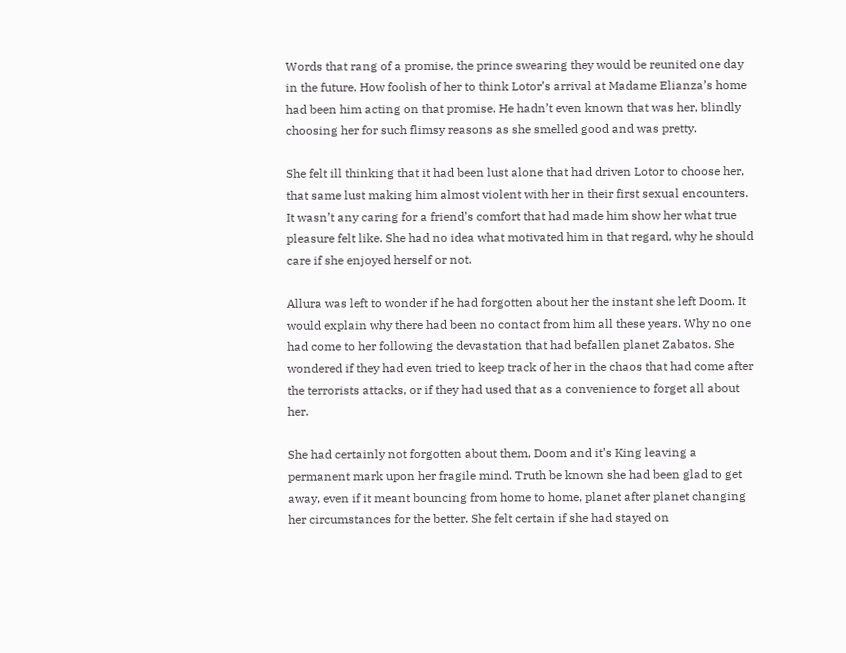Words that rang of a promise, the prince swearing they would be reunited one day in the future. How foolish of her to think Lotor’s arrival at Madame Elianza’s home had been him acting on that promise. He hadn’t even known that was her, blindly choosing her for such flimsy reasons as she smelled good and was pretty.

She felt ill thinking that it had been lust alone that had driven Lotor to choose her, that same lust making him almost violent with her in their first sexual encounters. It wasn’t any caring for a friend’s comfort that had made him show her what true pleasure felt like. She had no idea what motivated him in that regard, why he should care if she enjoyed herself or not.

Allura was left to wonder if he had forgotten about her the instant she left Doom. It would explain why there had been no contact from him all these years. Why no one had come to her following the devastation that had befallen planet Zabatos. She wondered if they had even tried to keep track of her in the chaos that had come after the terrorists attacks, or if they had used that as a convenience to forget all about her.

She had certainly not forgotten about them, Doom and it’s King leaving a permanent mark upon her fragile mind. Truth be known she had been glad to get away, even if it meant bouncing from home to home, planet after planet changing her circumstances for the better. She felt certain if she had stayed on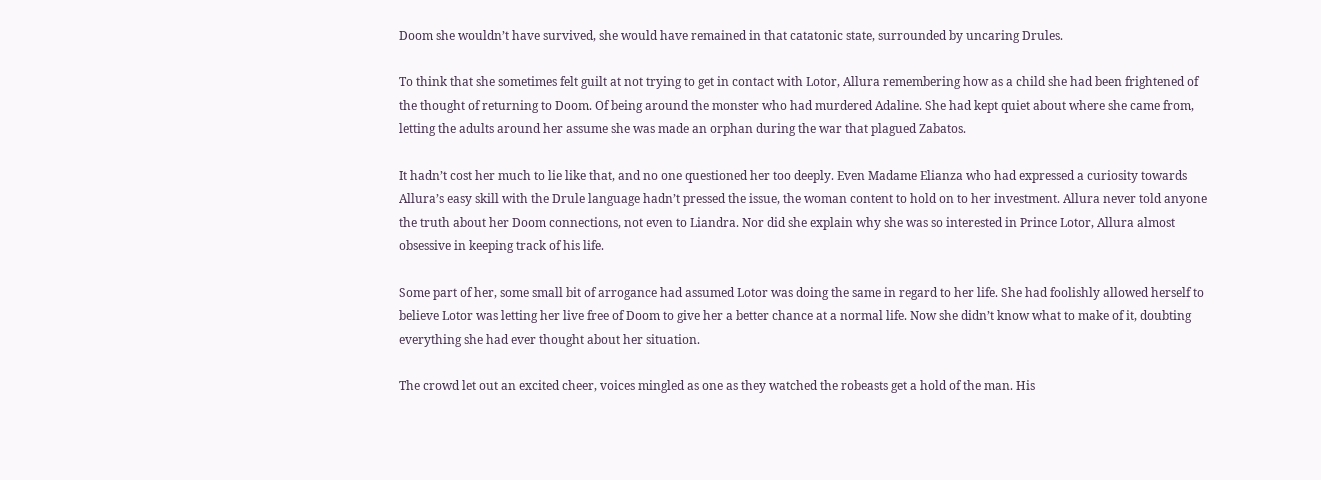Doom she wouldn’t have survived, she would have remained in that catatonic state, surrounded by uncaring Drules.

To think that she sometimes felt guilt at not trying to get in contact with Lotor, Allura remembering how as a child she had been frightened of the thought of returning to Doom. Of being around the monster who had murdered Adaline. She had kept quiet about where she came from, letting the adults around her assume she was made an orphan during the war that plagued Zabatos.

It hadn’t cost her much to lie like that, and no one questioned her too deeply. Even Madame Elianza who had expressed a curiosity towards Allura’s easy skill with the Drule language hadn’t pressed the issue, the woman content to hold on to her investment. Allura never told anyone the truth about her Doom connections, not even to Liandra. Nor did she explain why she was so interested in Prince Lotor, Allura almost obsessive in keeping track of his life.

Some part of her, some small bit of arrogance had assumed Lotor was doing the same in regard to her life. She had foolishly allowed herself to believe Lotor was letting her live free of Doom to give her a better chance at a normal life. Now she didn’t know what to make of it, doubting everything she had ever thought about her situation.

The crowd let out an excited cheer, voices mingled as one as they watched the robeasts get a hold of the man. His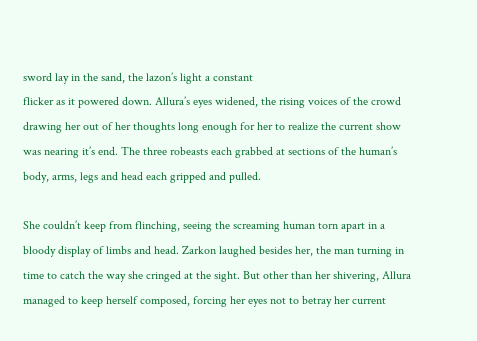sword lay in the sand, the lazon’s light a constant
flicker as it powered down. Allura’s eyes widened, the rising voices of the crowd drawing her out of her thoughts long enough for her to realize the current show was nearing it’s end. The three robeasts each grabbed at sections of the human’s body, arms, legs and head each gripped and pulled.

She couldn’t keep from flinching, seeing the screaming human torn apart in a bloody display of limbs and head. Zarkon laughed besides her, the man turning in time to catch the way she cringed at the sight. But other than her shivering, Allura managed to keep herself composed, forcing her eyes not to betray her current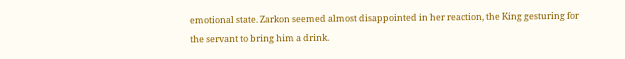emotional state. Zarkon seemed almost disappointed in her reaction, the King gesturing for the servant to bring him a drink.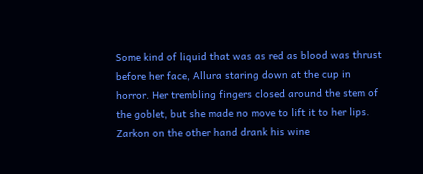Some kind of liquid that was as red as blood was thrust before her face, Allura staring down at the cup in horror. Her trembling fingers closed around the stem of the goblet, but she made no move to lift it to her lips. Zarkon on the other hand drank his wine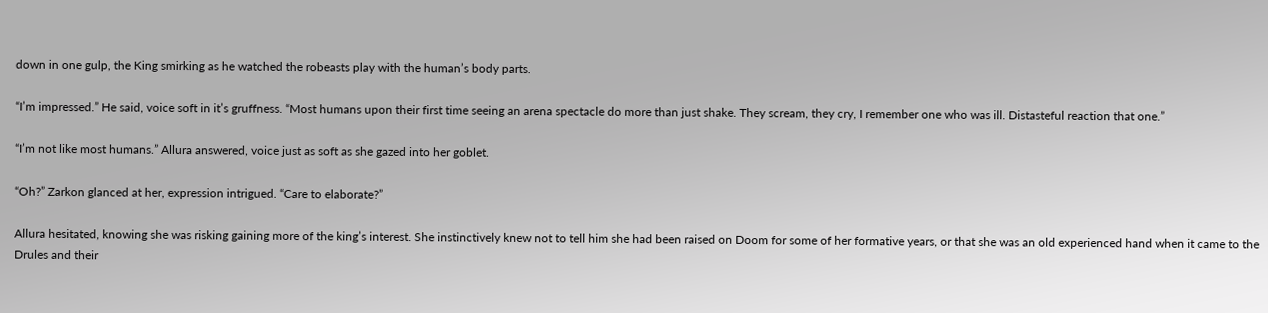down in one gulp, the King smirking as he watched the robeasts play with the human’s body parts.

“I’m impressed.” He said, voice soft in it’s gruffness. “Most humans upon their first time seeing an arena spectacle do more than just shake. They scream, they cry, I remember one who was ill. Distasteful reaction that one.”

“I’m not like most humans.” Allura answered, voice just as soft as she gazed into her goblet.

“Oh?” Zarkon glanced at her, expression intrigued. “Care to elaborate?”

Allura hesitated, knowing she was risking gaining more of the king’s interest. She instinctively knew not to tell him she had been raised on Doom for some of her formative years, or that she was an old experienced hand when it came to the Drules and their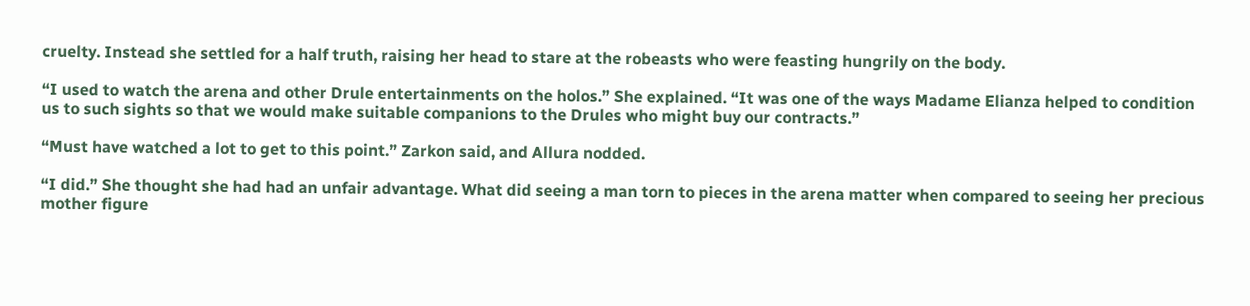cruelty. Instead she settled for a half truth, raising her head to stare at the robeasts who were feasting hungrily on the body.

“I used to watch the arena and other Drule entertainments on the holos.” She explained. “It was one of the ways Madame Elianza helped to condition us to such sights so that we would make suitable companions to the Drules who might buy our contracts.”

“Must have watched a lot to get to this point.” Zarkon said, and Allura nodded.

“I did.” She thought she had had an unfair advantage. What did seeing a man torn to pieces in the arena matter when compared to seeing her precious mother figure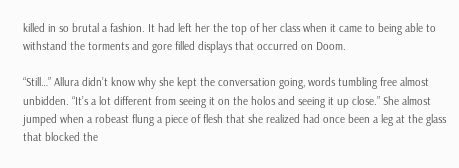killed in so brutal a fashion. It had left her the top of her class when it came to being able to withstand the torments and gore filled displays that occurred on Doom.

“Still…” Allura didn’t know why she kept the conversation going, words tumbling free almost unbidden. “It’s a lot different from seeing it on the holos and seeing it up close.” She almost jumped when a robeast flung a piece of flesh that she realized had once been a leg at the glass that blocked the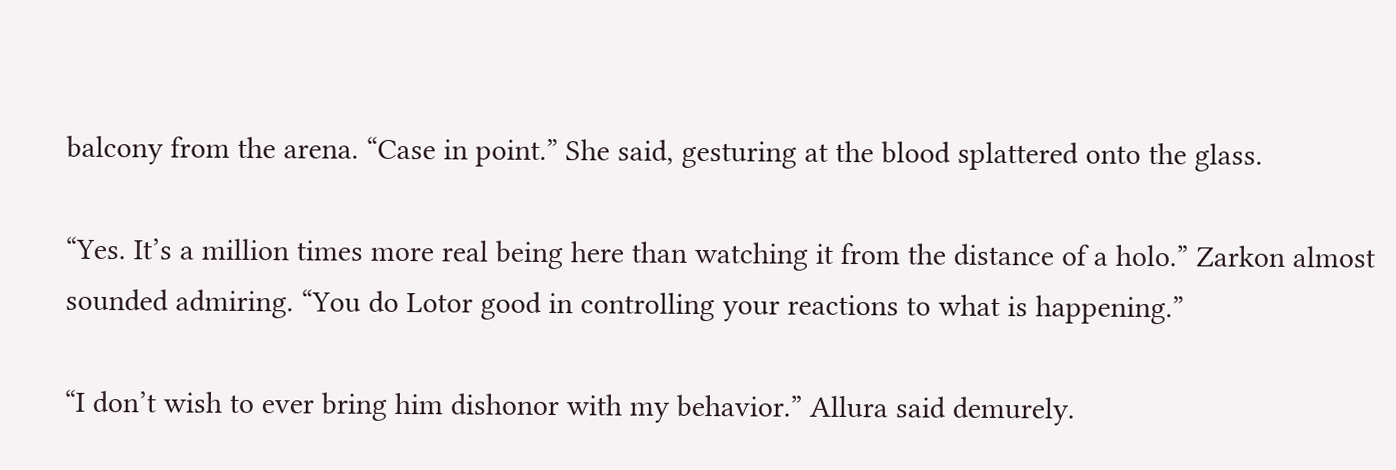balcony from the arena. “Case in point.” She said, gesturing at the blood splattered onto the glass.

“Yes. It’s a million times more real being here than watching it from the distance of a holo.” Zarkon almost sounded admiring. “You do Lotor good in controlling your reactions to what is happening.”

“I don’t wish to ever bring him dishonor with my behavior.” Allura said demurely.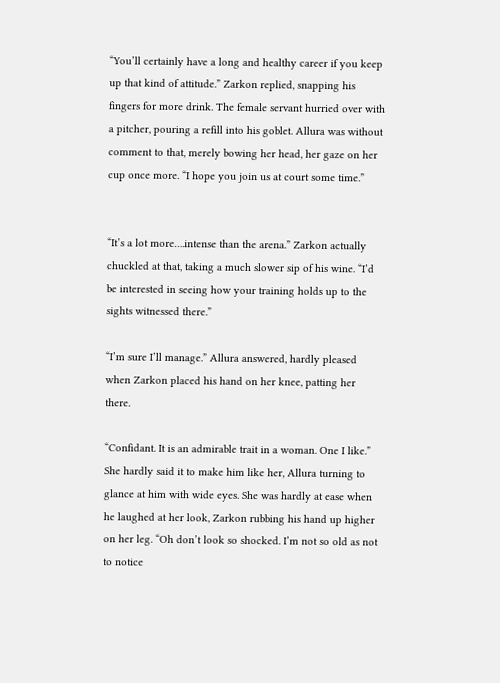“You’ll certainly have a long and healthy career if you keep up that kind of attitude.” Zarkon replied, snapping his fingers for more drink. The female servant hurried over with a pitcher, pouring a refill into his goblet. Allura was without comment to that, merely bowing her head, her gaze on her cup once more. “I hope you join us at court some time.”


“It’s a lot more….intense than the arena.” Zarkon actually chuckled at that, taking a much slower sip of his wine. “I’d be interested in seeing how your training holds up to the sights witnessed there.”

“I’m sure I’ll manage.” Allura answered, hardly pleased when Zarkon placed his hand on her knee, patting her there.

“Confidant. It is an admirable trait in a woman. One I like.” She hardly said it to make him like her, Allura turning to glance at him with wide eyes. She was hardly at ease when he laughed at her look, Zarkon rubbing his hand up higher on her leg. “Oh don’t look so shocked. I’m not so old as not to notice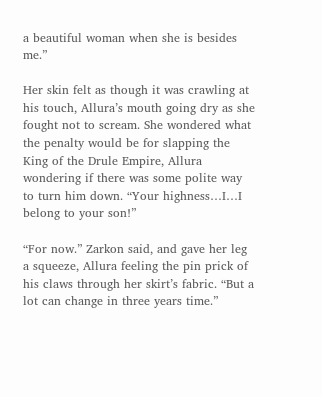a beautiful woman when she is besides me.”

Her skin felt as though it was crawling at his touch, Allura’s mouth going dry as she fought not to scream. She wondered what the penalty would be for slapping the King of the Drule Empire, Allura wondering if there was some polite way to turn him down. “Your highness…I…I belong to your son!”

“For now.” Zarkon said, and gave her leg a squeeze, Allura feeling the pin prick of his claws through her skirt’s fabric. “But a lot can change in three years time.”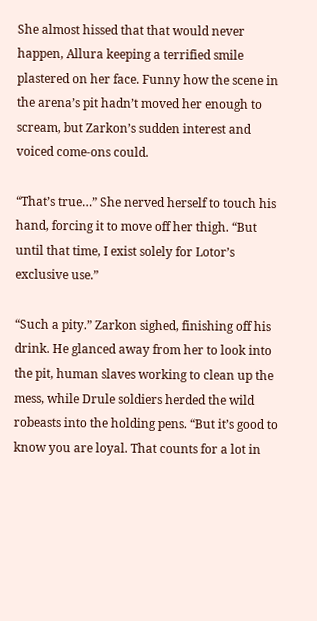She almost hissed that that would never happen, Allura keeping a terrified smile plastered on her face. Funny how the scene in the arena’s pit hadn’t moved her enough to scream, but Zarkon’s sudden interest and voiced come-ons could.

“That’s true…” She nerved herself to touch his hand, forcing it to move off her thigh. “But until that time, I exist solely for Lotor’s exclusive use.”

“Such a pity.” Zarkon sighed, finishing off his drink. He glanced away from her to look into the pit, human slaves working to clean up the mess, while Drule soldiers herded the wild robeasts into the holding pens. “But it’s good to know you are loyal. That counts for a lot in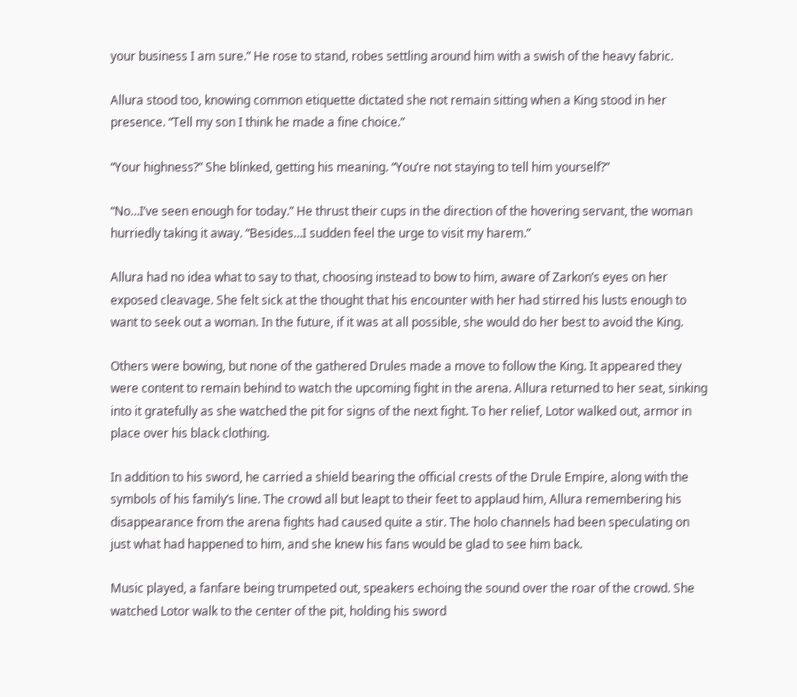your business I am sure.” He rose to stand, robes settling around him with a swish of the heavy fabric.

Allura stood too, knowing common etiquette dictated she not remain sitting when a King stood in her presence. “Tell my son I think he made a fine choice.”

“Your highness?” She blinked, getting his meaning. “You’re not staying to tell him yourself?”

“No…I’ve seen enough for today.” He thrust their cups in the direction of the hovering servant, the woman hurriedly taking it away. “Besides…I sudden feel the urge to visit my harem.”

Allura had no idea what to say to that, choosing instead to bow to him, aware of Zarkon’s eyes on her exposed cleavage. She felt sick at the thought that his encounter with her had stirred his lusts enough to want to seek out a woman. In the future, if it was at all possible, she would do her best to avoid the King.

Others were bowing, but none of the gathered Drules made a move to follow the King. It appeared they were content to remain behind to watch the upcoming fight in the arena. Allura returned to her seat, sinking into it gratefully as she watched the pit for signs of the next fight. To her relief, Lotor walked out, armor in place over his black clothing.

In addition to his sword, he carried a shield bearing the official crests of the Drule Empire, along with the symbols of his family’s line. The crowd all but leapt to their feet to applaud him, Allura remembering his disappearance from the arena fights had caused quite a stir. The holo channels had been speculating on just what had happened to him, and she knew his fans would be glad to see him back.

Music played, a fanfare being trumpeted out, speakers echoing the sound over the roar of the crowd. She watched Lotor walk to the center of the pit, holding his sword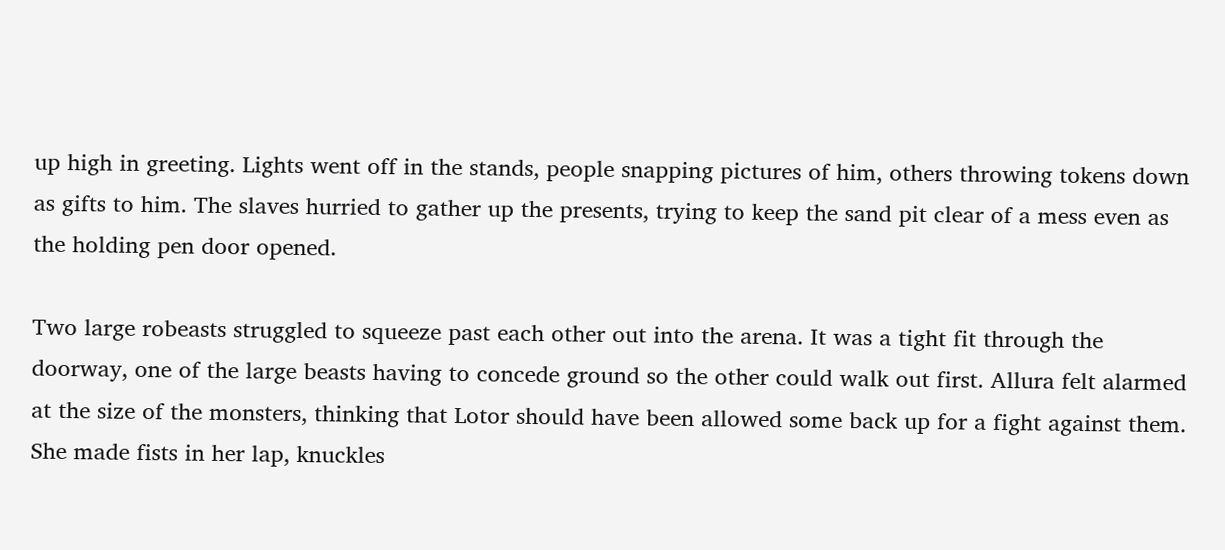up high in greeting. Lights went off in the stands, people snapping pictures of him, others throwing tokens down as gifts to him. The slaves hurried to gather up the presents, trying to keep the sand pit clear of a mess even as the holding pen door opened.

Two large robeasts struggled to squeeze past each other out into the arena. It was a tight fit through the doorway, one of the large beasts having to concede ground so the other could walk out first. Allura felt alarmed at the size of the monsters, thinking that Lotor should have been allowed some back up for a fight against them. She made fists in her lap, knuckles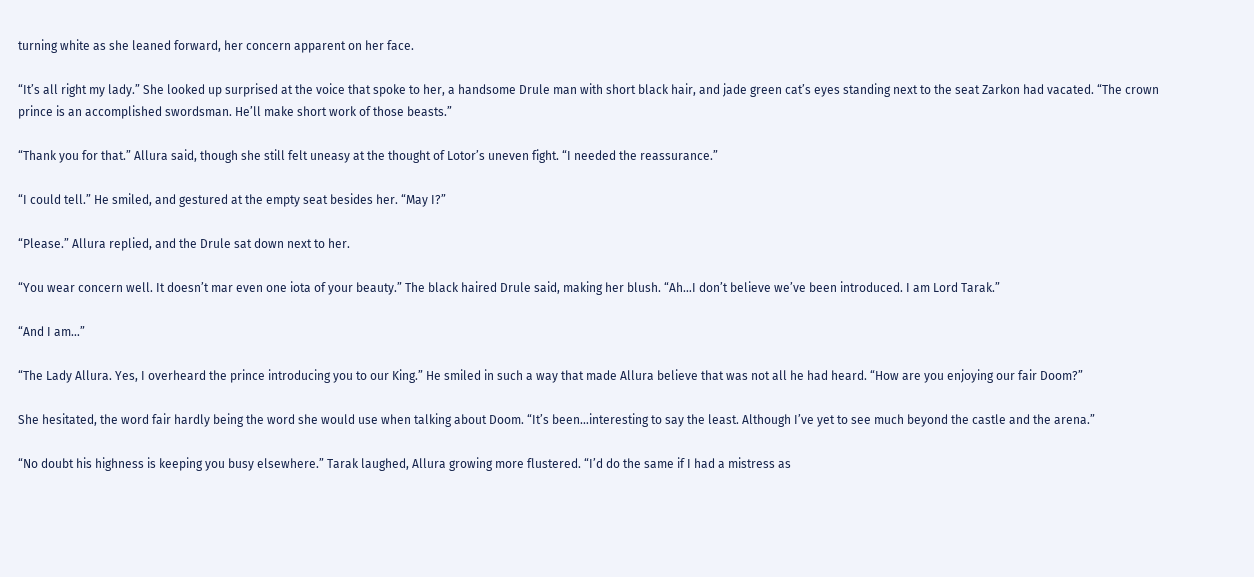turning white as she leaned forward, her concern apparent on her face.

“It’s all right my lady.” She looked up surprised at the voice that spoke to her, a handsome Drule man with short black hair, and jade green cat’s eyes standing next to the seat Zarkon had vacated. “The crown prince is an accomplished swordsman. He’ll make short work of those beasts.”

“Thank you for that.” Allura said, though she still felt uneasy at the thought of Lotor’s uneven fight. “I needed the reassurance.”

“I could tell.” He smiled, and gestured at the empty seat besides her. “May I?”

“Please.” Allura replied, and the Drule sat down next to her.

“You wear concern well. It doesn’t mar even one iota of your beauty.” The black haired Drule said, making her blush. “Ah…I don’t believe we’ve been introduced. I am Lord Tarak.”

“And I am…”

“The Lady Allura. Yes, I overheard the prince introducing you to our King.” He smiled in such a way that made Allura believe that was not all he had heard. “How are you enjoying our fair Doom?”

She hesitated, the word fair hardly being the word she would use when talking about Doom. “It’s been…interesting to say the least. Although I’ve yet to see much beyond the castle and the arena.”

“No doubt his highness is keeping you busy elsewhere.” Tarak laughed, Allura growing more flustered. “I’d do the same if I had a mistress as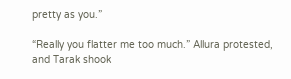pretty as you.”

“Really you flatter me too much.” Allura protested, and Tarak shook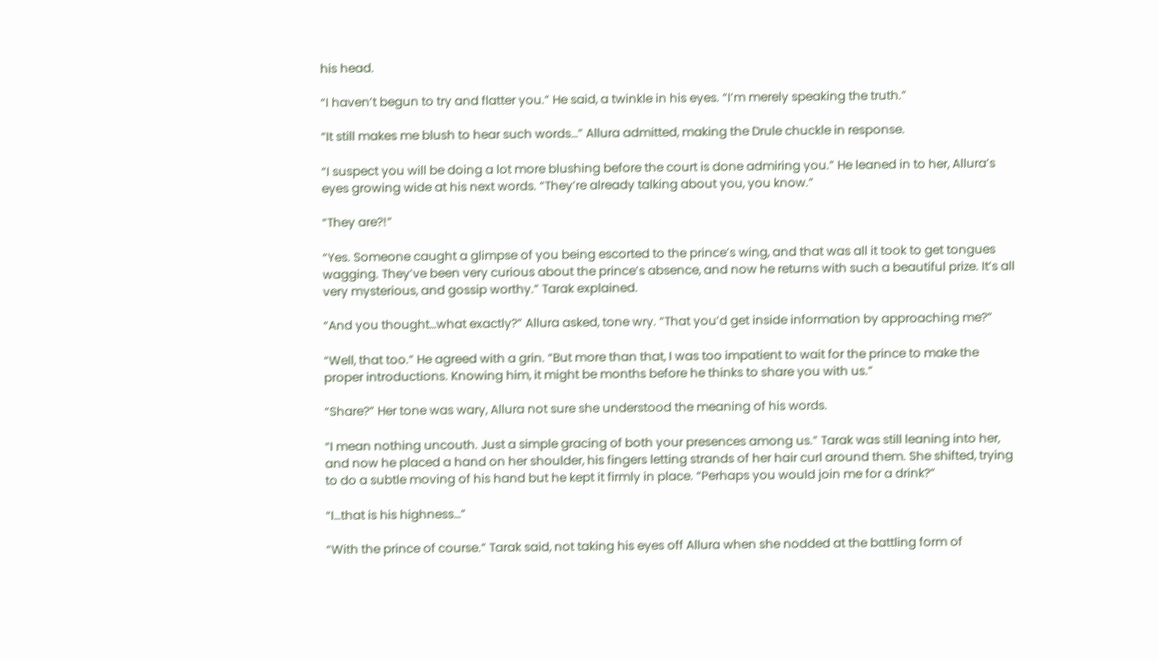his head.

“I haven’t begun to try and flatter you.” He said, a twinkle in his eyes. “I’m merely speaking the truth.”

“It still makes me blush to hear such words…” Allura admitted, making the Drule chuckle in response.

“I suspect you will be doing a lot more blushing before the court is done admiring you.” He leaned in to her, Allura’s eyes growing wide at his next words. “They’re already talking about you, you know.”

“They are?!”

“Yes. Someone caught a glimpse of you being escorted to the prince’s wing, and that was all it took to get tongues wagging. They’ve been very curious about the prince’s absence, and now he returns with such a beautiful prize. It’s all very mysterious, and gossip worthy.” Tarak explained.

“And you thought…what exactly?” Allura asked, tone wry. “That you’d get inside information by approaching me?”

“Well, that too.” He agreed with a grin. “But more than that, I was too impatient to wait for the prince to make the proper introductions. Knowing him, it might be months before he thinks to share you with us.”

“Share?” Her tone was wary, Allura not sure she understood the meaning of his words.

“I mean nothing uncouth. Just a simple gracing of both your presences among us.” Tarak was still leaning into her, and now he placed a hand on her shoulder, his fingers letting strands of her hair curl around them. She shifted, trying to do a subtle moving of his hand but he kept it firmly in place. “Perhaps you would join me for a drink?”

“I…that is his highness…”

“With the prince of course.” Tarak said, not taking his eyes off Allura when she nodded at the battling form of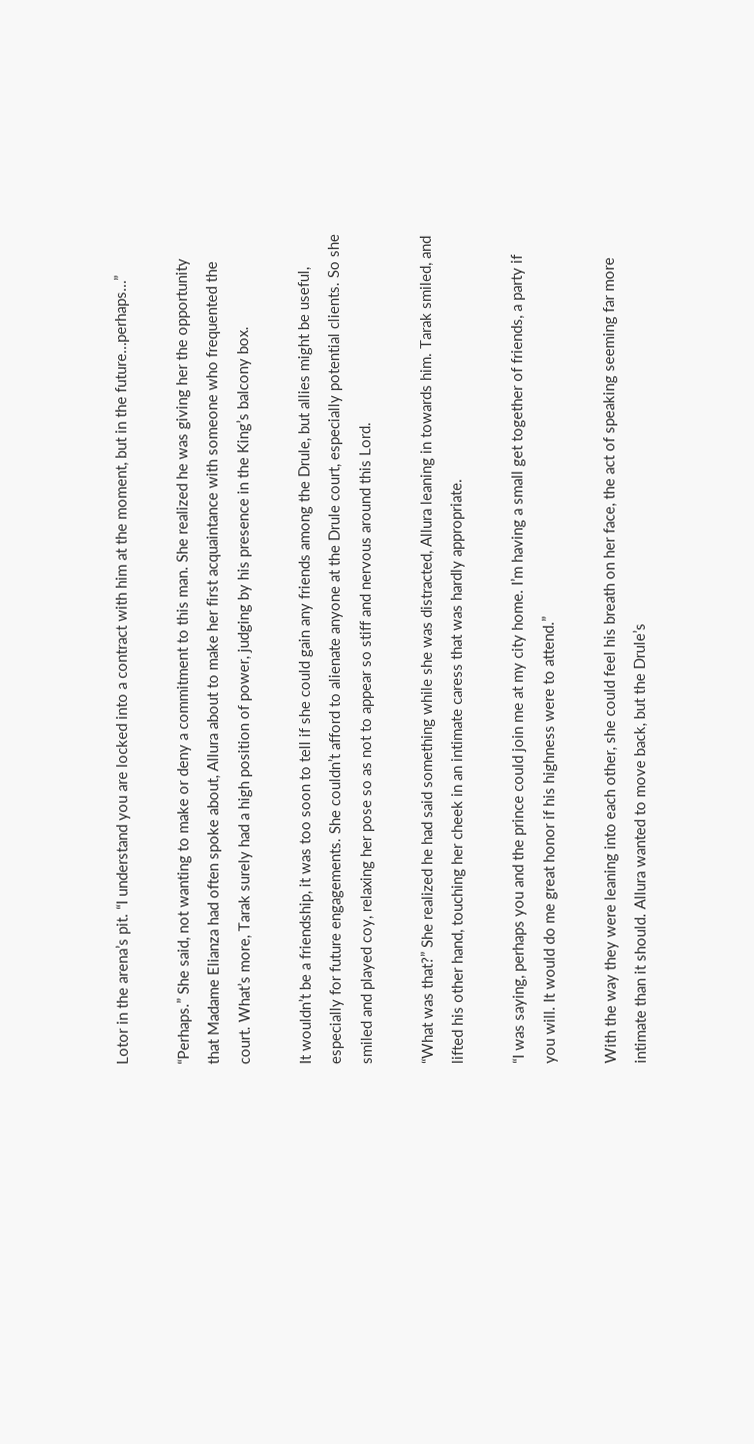Lotor in the arena’s pit. “I understand you are locked into a contract with him at the moment, but in the future…perhaps…”

“Perhaps.” She said, not wanting to make or deny a commitment to this man. She realized he was giving her the opportunity that Madame Elianza had often spoke about, Allura about to make her first acquaintance with someone who frequented the court. What’s more, Tarak surely had a high position of power, judging by his presence in the King’s balcony box.

It wouldn’t be a friendship, it was too soon to tell if she could gain any friends among the Drule, but allies might be useful, especially for future engagements. She couldn’t afford to alienate anyone at the Drule court, especially potential clients. So she smiled and played coy, relaxing her pose so as not to appear so stiff and nervous around this Lord.

“What was that?” She realized he had said something while she was distracted, Allura leaning in towards him. Tarak smiled, and lifted his other hand, touching her cheek in an intimate caress that was hardly appropriate.

“I was saying, perhaps you and the prince could join me at my city home. I’m having a small get together of friends, a party if you will. It would do me great honor if his highness were to attend.”

With the way they were leaning into each other, she could feel his breath on her face, the act of speaking seeming far more intimate than it should. Allura wanted to move back, but the Drule’s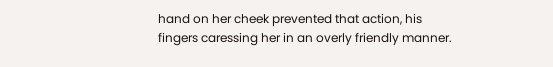hand on her cheek prevented that action, his fingers caressing her in an overly friendly manner.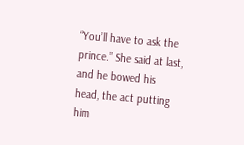“You’ll have to ask the prince.” She said at last, and he bowed his head, the act putting him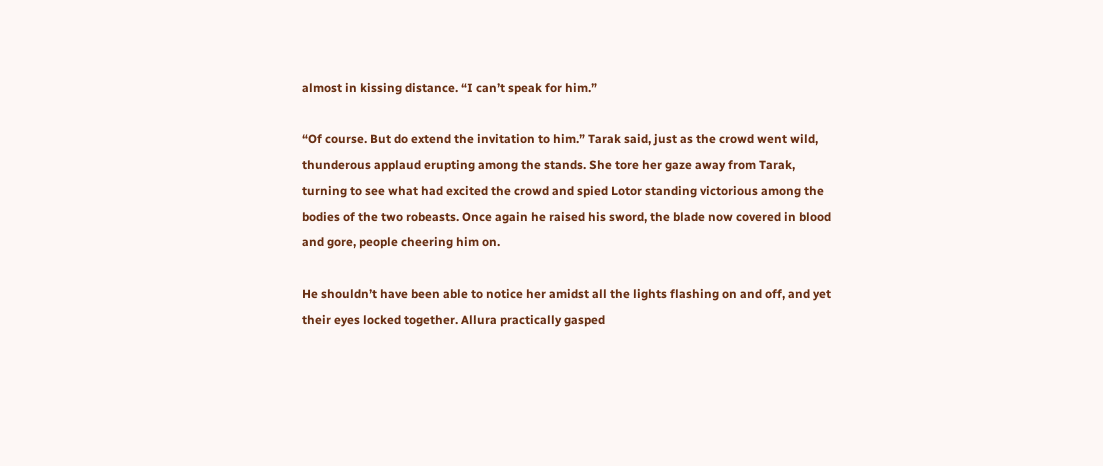almost in kissing distance. “I can’t speak for him.”

“Of course. But do extend the invitation to him.” Tarak said, just as the crowd went wild, thunderous applaud erupting among the stands. She tore her gaze away from Tarak, turning to see what had excited the crowd and spied Lotor standing victorious among the bodies of the two robeasts. Once again he raised his sword, the blade now covered in blood and gore, people cheering him on.

He shouldn’t have been able to notice her amidst all the lights flashing on and off, and yet their eyes locked together. Allura practically gasped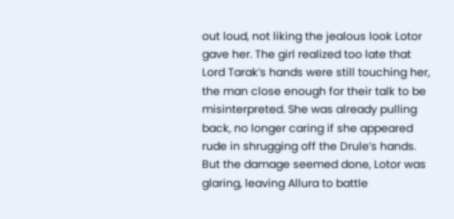out loud, not liking the jealous look Lotor gave her. The girl realized too late that Lord Tarak’s hands were still touching her, the man close enough for their talk to be misinterpreted. She was already pulling back, no longer caring if she appeared rude in shrugging off the Drule’s hands. But the damage seemed done, Lotor was glaring, leaving Allura to battle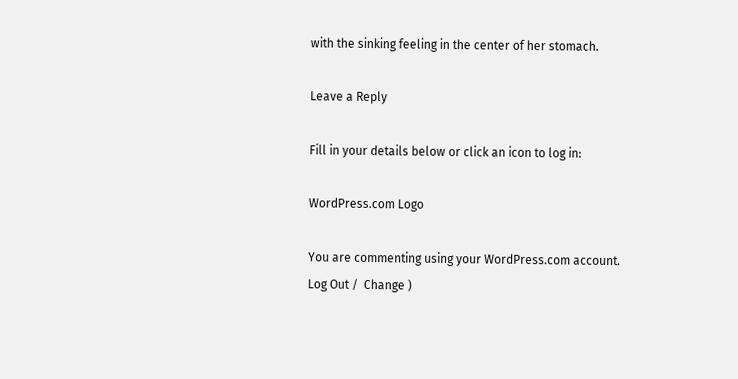with the sinking feeling in the center of her stomach.

Leave a Reply

Fill in your details below or click an icon to log in:

WordPress.com Logo

You are commenting using your WordPress.com account. Log Out /  Change )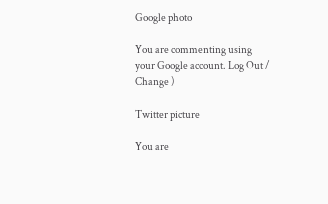Google photo

You are commenting using your Google account. Log Out /  Change )

Twitter picture

You are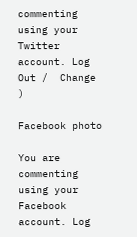commenting using your Twitter account. Log Out /  Change )

Facebook photo

You are commenting using your Facebook account. Log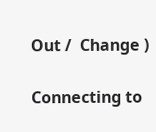Out /  Change )

Connecting to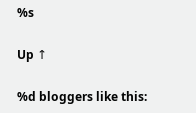%s

Up ↑

%d bloggers like this: